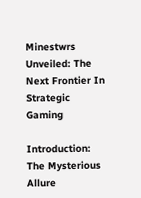Minestwrs Unveiled: The Next Frontier In Strategic Gaming

Introduction: The Mysterious Allure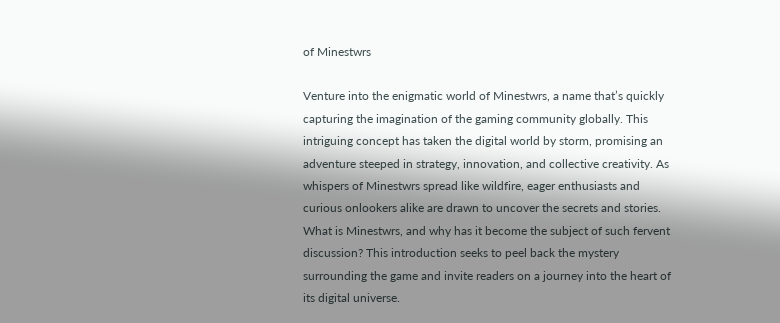of Minestwrs

Venture into the enigmatic world of Minestwrs, a name that’s quickly capturing the imagination of the gaming community globally. This intriguing concept has taken the digital world by storm, promising an adventure steeped in strategy, innovation, and collective creativity. As whispers of Minestwrs spread like wildfire, eager enthusiasts and curious onlookers alike are drawn to uncover the secrets and stories. What is Minestwrs, and why has it become the subject of such fervent discussion? This introduction seeks to peel back the mystery surrounding the game and invite readers on a journey into the heart of its digital universe.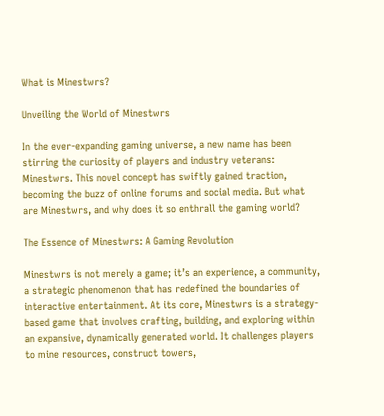What is Minestwrs?

Unveiling the World of Minestwrs

In the ever-expanding gaming universe, a new name has been stirring the curiosity of players and industry veterans: Minestwrs. This novel concept has swiftly gained traction, becoming the buzz of online forums and social media. But what are Minestwrs, and why does it so enthrall the gaming world?

The Essence of Minestwrs: A Gaming Revolution

Minestwrs is not merely a game; it’s an experience, a community, a strategic phenomenon that has redefined the boundaries of interactive entertainment. At its core, Minestwrs is a strategy-based game that involves crafting, building, and exploring within an expansive, dynamically generated world. It challenges players to mine resources, construct towers,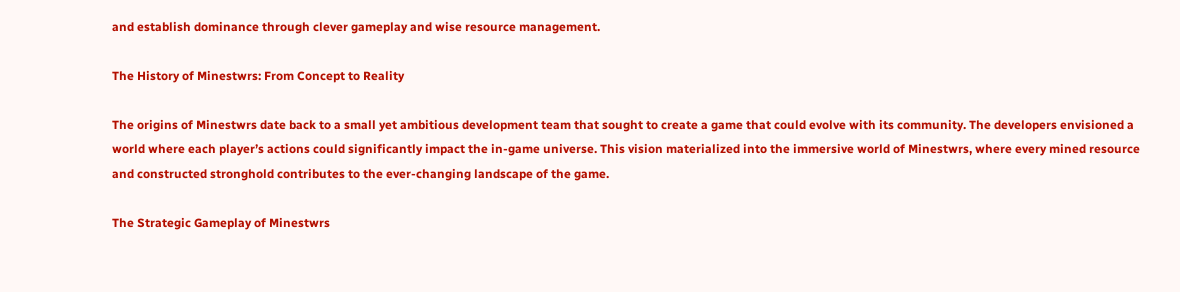and establish dominance through clever gameplay and wise resource management.

The History of Minestwrs: From Concept to Reality

The origins of Minestwrs date back to a small yet ambitious development team that sought to create a game that could evolve with its community. The developers envisioned a world where each player’s actions could significantly impact the in-game universe. This vision materialized into the immersive world of Minestwrs, where every mined resource and constructed stronghold contributes to the ever-changing landscape of the game.

The Strategic Gameplay of Minestwrs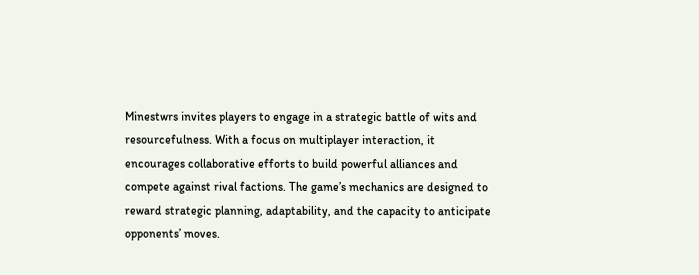Minestwrs invites players to engage in a strategic battle of wits and resourcefulness. With a focus on multiplayer interaction, it encourages collaborative efforts to build powerful alliances and compete against rival factions. The game’s mechanics are designed to reward strategic planning, adaptability, and the capacity to anticipate opponents’ moves.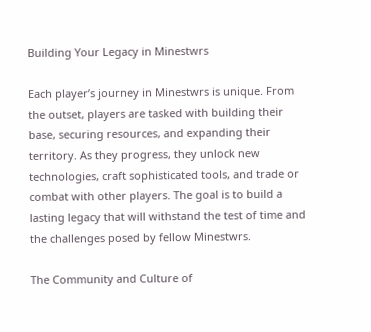Building Your Legacy in Minestwrs

Each player’s journey in Minestwrs is unique. From the outset, players are tasked with building their base, securing resources, and expanding their territory. As they progress, they unlock new technologies, craft sophisticated tools, and trade or combat with other players. The goal is to build a lasting legacy that will withstand the test of time and the challenges posed by fellow Minestwrs.

The Community and Culture of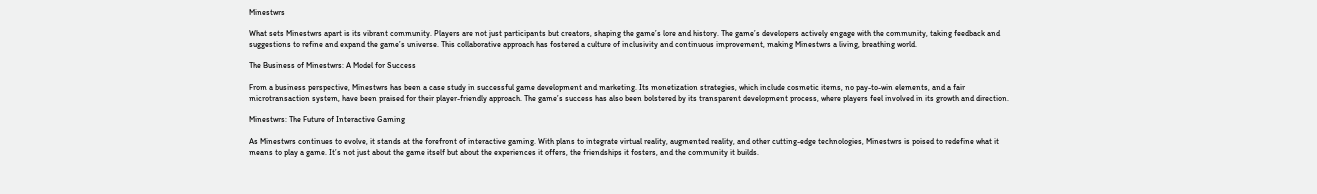Minestwrs

What sets Minestwrs apart is its vibrant community. Players are not just participants but creators, shaping the game’s lore and history. The game’s developers actively engage with the community, taking feedback and suggestions to refine and expand the game’s universe. This collaborative approach has fostered a culture of inclusivity and continuous improvement, making Minestwrs a living, breathing world.

The Business of Minestwrs: A Model for Success

From a business perspective, Minestwrs has been a case study in successful game development and marketing. Its monetization strategies, which include cosmetic items, no pay-to-win elements, and a fair microtransaction system, have been praised for their player-friendly approach. The game’s success has also been bolstered by its transparent development process, where players feel involved in its growth and direction.

Minestwrs: The Future of Interactive Gaming

As Minestwrs continues to evolve, it stands at the forefront of interactive gaming. With plans to integrate virtual reality, augmented reality, and other cutting-edge technologies, Minestwrs is poised to redefine what it means to play a game. It’s not just about the game itself but about the experiences it offers, the friendships it fosters, and the community it builds.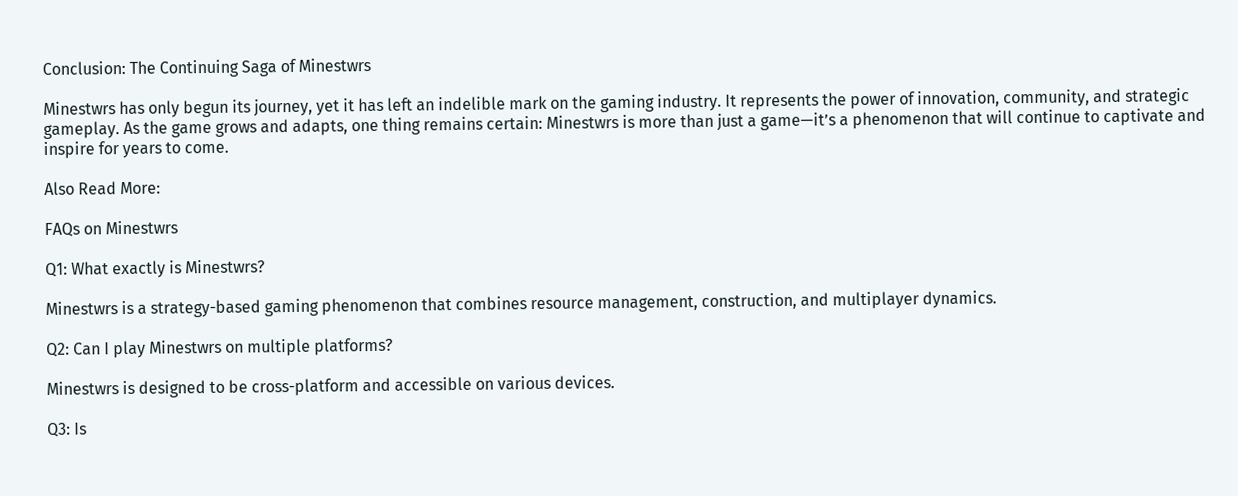Conclusion: The Continuing Saga of Minestwrs

Minestwrs has only begun its journey, yet it has left an indelible mark on the gaming industry. It represents the power of innovation, community, and strategic gameplay. As the game grows and adapts, one thing remains certain: Minestwrs is more than just a game—it’s a phenomenon that will continue to captivate and inspire for years to come.

Also Read More:

FAQs on Minestwrs

Q1: What exactly is Minestwrs?

Minestwrs is a strategy-based gaming phenomenon that combines resource management, construction, and multiplayer dynamics.

Q2: Can I play Minestwrs on multiple platforms?

Minestwrs is designed to be cross-platform and accessible on various devices.

Q3: Is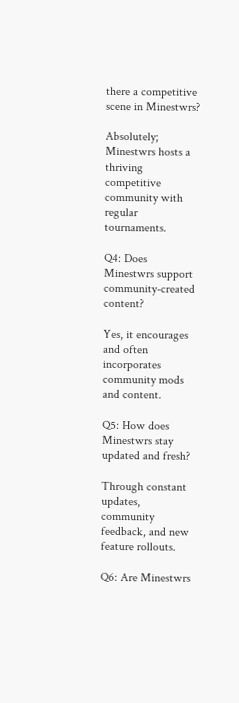there a competitive scene in Minestwrs?

Absolutely; Minestwrs hosts a thriving competitive community with regular tournaments.

Q4: Does Minestwrs support community-created content?

Yes, it encourages and often incorporates community mods and content.

Q5: How does Minestwrs stay updated and fresh?

Through constant updates, community feedback, and new feature rollouts.

Q6: Are Minestwrs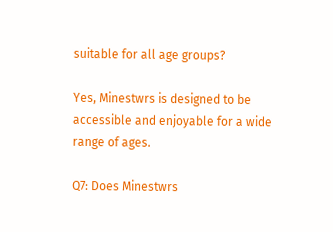suitable for all age groups?

Yes, Minestwrs is designed to be accessible and enjoyable for a wide range of ages.

Q7: Does Minestwrs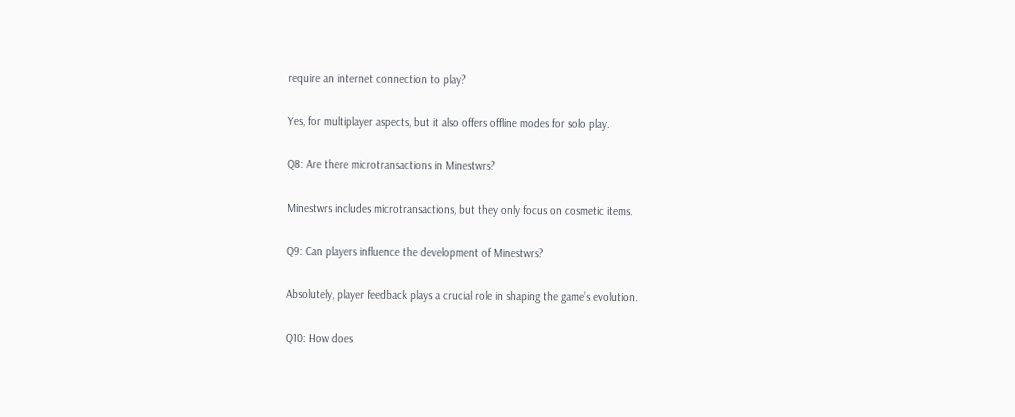require an internet connection to play?

Yes, for multiplayer aspects, but it also offers offline modes for solo play.

Q8: Are there microtransactions in Minestwrs?

Minestwrs includes microtransactions, but they only focus on cosmetic items.

Q9: Can players influence the development of Minestwrs?

Absolutely, player feedback plays a crucial role in shaping the game’s evolution.

Q10: How does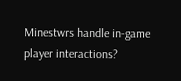Minestwrs handle in-game player interactions?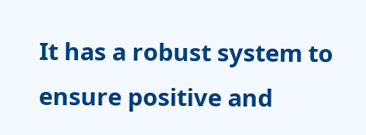It has a robust system to ensure positive and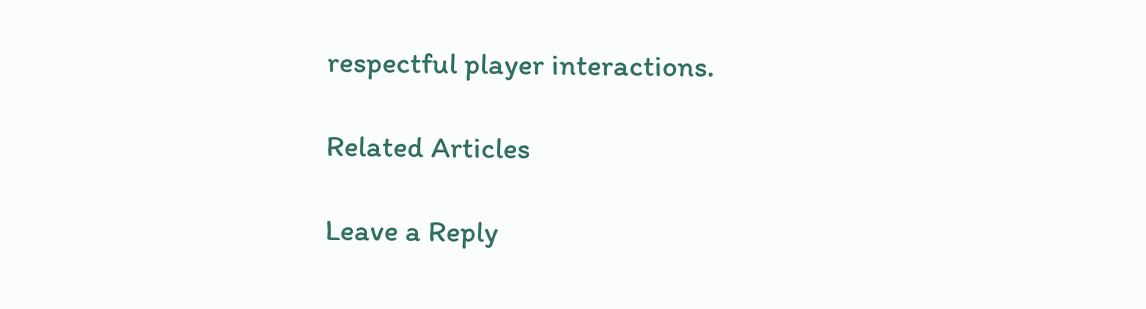respectful player interactions.

Related Articles

Leave a Reply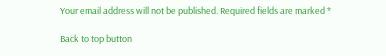Your email address will not be published. Required fields are marked *

Back to top button